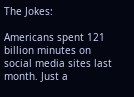The Jokes:

Americans spent 121 billion minutes on social media sites last month. Just a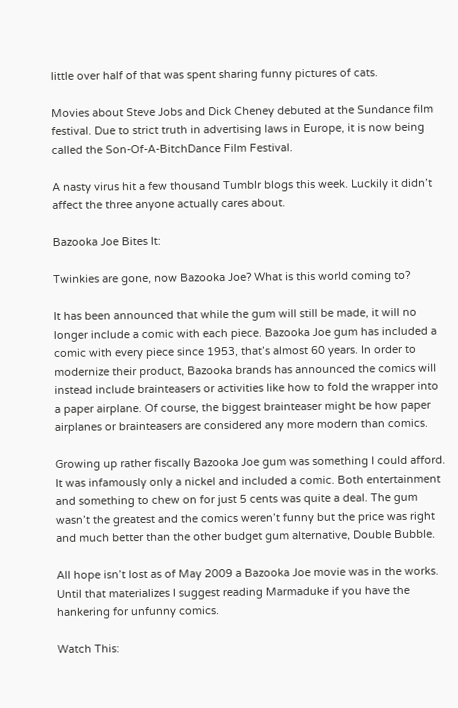little over half of that was spent sharing funny pictures of cats.

Movies about Steve Jobs and Dick Cheney debuted at the Sundance film festival. Due to strict truth in advertising laws in Europe, it is now being called the Son-Of-A-BitchDance Film Festival.

A nasty virus hit a few thousand Tumblr blogs this week. Luckily it didn’t affect the three anyone actually cares about.

Bazooka Joe Bites It:

Twinkies are gone, now Bazooka Joe? What is this world coming to?

It has been announced that while the gum will still be made, it will no longer include a comic with each piece. Bazooka Joe gum has included a comic with every piece since 1953, that’s almost 60 years. In order to modernize their product, Bazooka brands has announced the comics will instead include brainteasers or activities like how to fold the wrapper into a paper airplane. Of course, the biggest brainteaser might be how paper airplanes or brainteasers are considered any more modern than comics.

Growing up rather fiscally Bazooka Joe gum was something I could afford. It was infamously only a nickel and included a comic. Both entertainment and something to chew on for just 5 cents was quite a deal. The gum wasn’t the greatest and the comics weren’t funny but the price was right and much better than the other budget gum alternative, Double Bubble.

All hope isn’t lost as of May 2009 a Bazooka Joe movie was in the works. Until that materializes I suggest reading Marmaduke if you have the hankering for unfunny comics.

Watch This: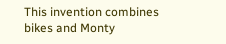This invention combines bikes and Monty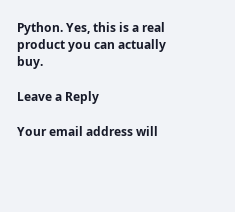Python. Yes, this is a real product you can actually buy.

Leave a Reply

Your email address will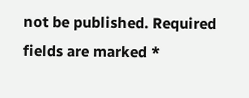not be published. Required fields are marked *